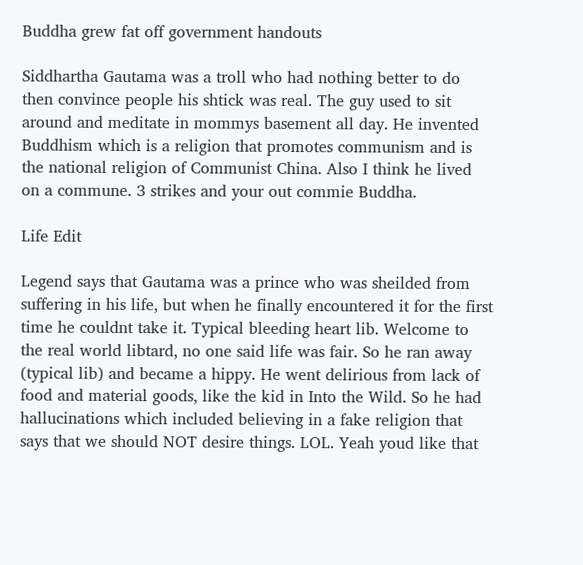Buddha grew fat off government handouts

Siddhartha Gautama was a troll who had nothing better to do then convince people his shtick was real. The guy used to sit around and meditate in mommys basement all day. He invented Buddhism which is a religion that promotes communism and is the national religion of Communist China. Also I think he lived on a commune. 3 strikes and your out commie Buddha.

Life Edit

Legend says that Gautama was a prince who was sheilded from suffering in his life, but when he finally encountered it for the first time he couldnt take it. Typical bleeding heart lib. Welcome to the real world libtard, no one said life was fair. So he ran away (typical lib) and became a hippy. He went delirious from lack of food and material goods, like the kid in Into the Wild. So he had hallucinations which included believing in a fake religion that says that we should NOT desire things. LOL. Yeah youd like that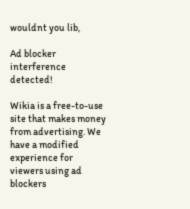wouldnt you lib,

Ad blocker interference detected!

Wikia is a free-to-use site that makes money from advertising. We have a modified experience for viewers using ad blockers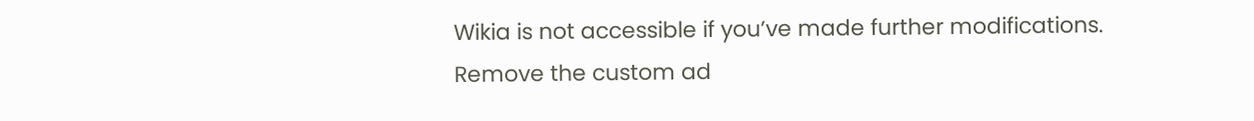Wikia is not accessible if you’ve made further modifications. Remove the custom ad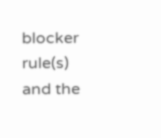blocker rule(s) and the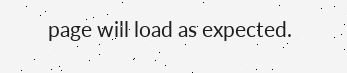page will load as expected.